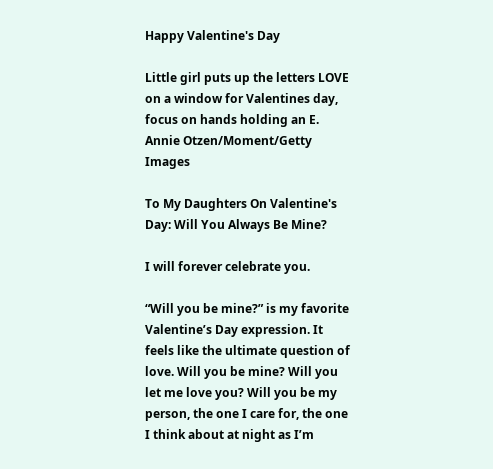Happy Valentine's Day

Little girl puts up the letters LOVE on a window for Valentines day, focus on hands holding an E.
Annie Otzen/Moment/Getty Images

To My Daughters On Valentine's Day: Will You Always Be Mine?

I will forever celebrate you.

“Will you be mine?” is my favorite Valentine’s Day expression. It feels like the ultimate question of love. Will you be mine? Will you let me love you? Will you be my person, the one I care for, the one I think about at night as I’m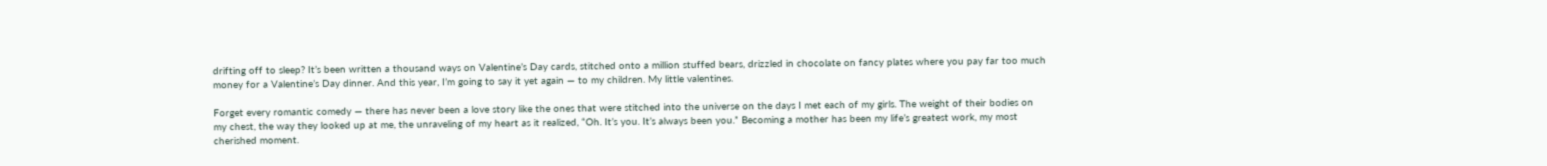drifting off to sleep? It’s been written a thousand ways on Valentine’s Day cards, stitched onto a million stuffed bears, drizzled in chocolate on fancy plates where you pay far too much money for a Valentine’s Day dinner. And this year, I’m going to say it yet again — to my children. My little valentines.

Forget every romantic comedy — there has never been a love story like the ones that were stitched into the universe on the days I met each of my girls. The weight of their bodies on my chest, the way they looked up at me, the unraveling of my heart as it realized, “Oh. It’s you. It’s always been you.” Becoming a mother has been my life’s greatest work, my most cherished moment.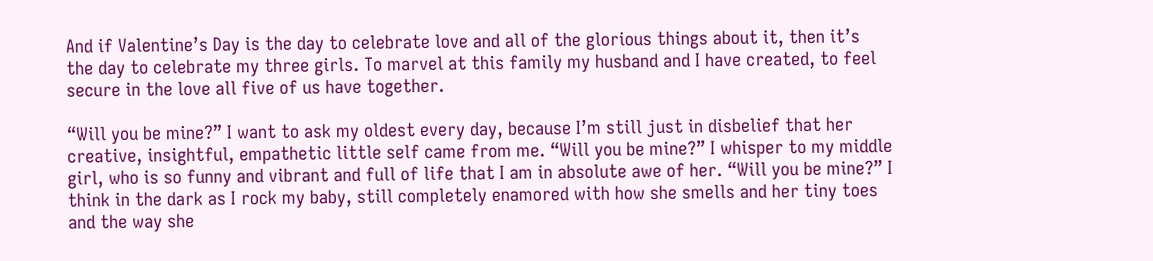And if Valentine’s Day is the day to celebrate love and all of the glorious things about it, then it’s the day to celebrate my three girls. To marvel at this family my husband and I have created, to feel secure in the love all five of us have together.

“Will you be mine?” I want to ask my oldest every day, because I’m still just in disbelief that her creative, insightful, empathetic little self came from me. “Will you be mine?” I whisper to my middle girl, who is so funny and vibrant and full of life that I am in absolute awe of her. “Will you be mine?” I think in the dark as I rock my baby, still completely enamored with how she smells and her tiny toes and the way she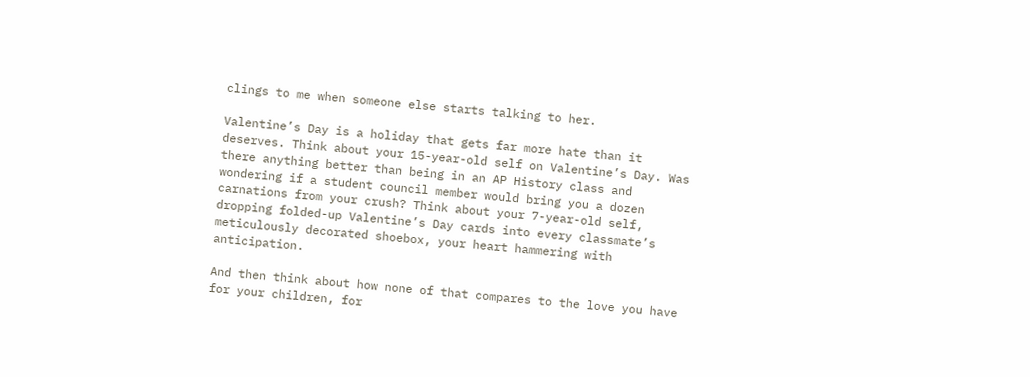clings to me when someone else starts talking to her.

Valentine’s Day is a holiday that gets far more hate than it deserves. Think about your 15-year-old self on Valentine’s Day. Was there anything better than being in an AP History class and wondering if a student council member would bring you a dozen carnations from your crush? Think about your 7-year-old self, dropping folded-up Valentine’s Day cards into every classmate’s meticulously decorated shoebox, your heart hammering with anticipation.

And then think about how none of that compares to the love you have for your children, for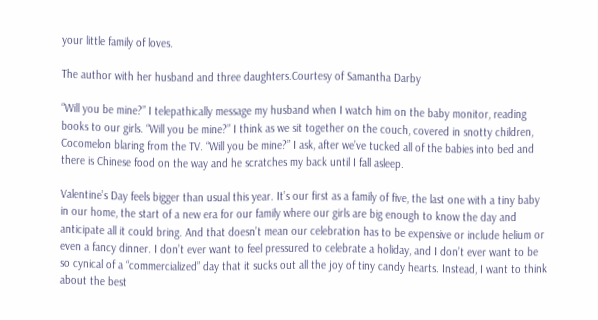your little family of loves.

The author with her husband and three daughters.Courtesy of Samantha Darby

“Will you be mine?” I telepathically message my husband when I watch him on the baby monitor, reading books to our girls. “Will you be mine?” I think as we sit together on the couch, covered in snotty children, Cocomelon blaring from the TV. “Will you be mine?” I ask, after we’ve tucked all of the babies into bed and there is Chinese food on the way and he scratches my back until I fall asleep.

Valentine’s Day feels bigger than usual this year. It’s our first as a family of five, the last one with a tiny baby in our home, the start of a new era for our family where our girls are big enough to know the day and anticipate all it could bring. And that doesn’t mean our celebration has to be expensive or include helium or even a fancy dinner. I don’t ever want to feel pressured to celebrate a holiday, and I don’t ever want to be so cynical of a “commercialized” day that it sucks out all the joy of tiny candy hearts. Instead, I want to think about the best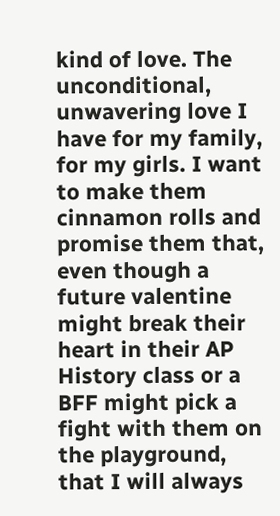kind of love. The unconditional, unwavering love I have for my family, for my girls. I want to make them cinnamon rolls and promise them that, even though a future valentine might break their heart in their AP History class or a BFF might pick a fight with them on the playground, that I will always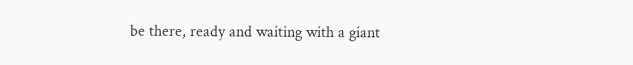be there, ready and waiting with a giant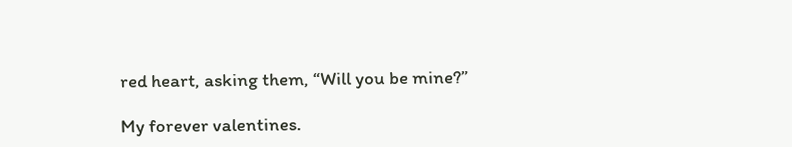red heart, asking them, “Will you be mine?”

My forever valentines.